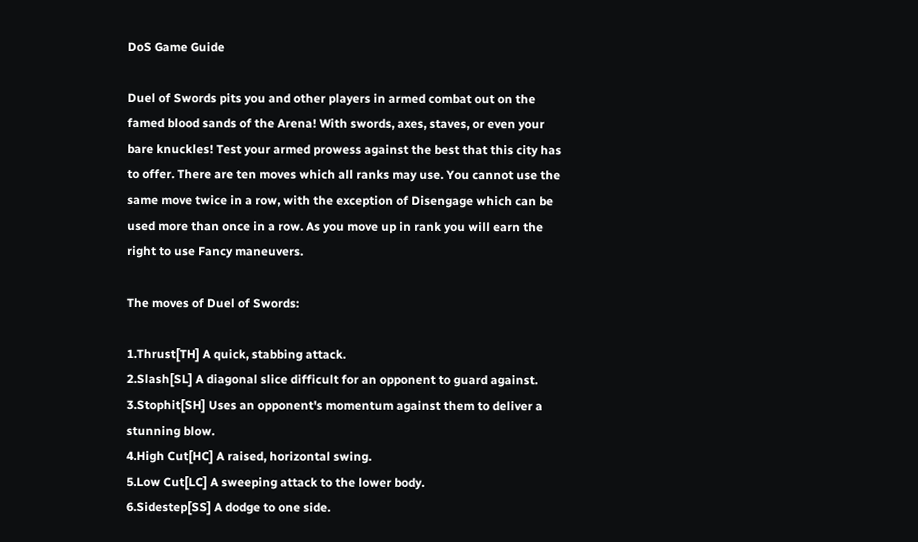DoS Game Guide

Duel of Swords pits you and other players in armed combat out on the famed blood sands of the Arena! With swords, axes, staves, or even your bare knuckles! Test your armed prowess against the best that this city has to offer. There are ten moves which all ranks may use. You cannot use the same move twice in a row, with the exception of Disengage which can be used more than once in a row. As you move up in rank you will earn the right to use Fancy maneuvers.

The moves of Duel of Swords:

1.Thrust[TH] A quick, stabbing attack.
2.Slash[SL] A diagonal slice difficult for an opponent to guard against.
3.Stophit[SH] Uses an opponent's momentum against them to deliver a stunning blow.
4.High Cut[HC] A raised, horizontal swing.
5.Low Cut[LC] A sweeping attack to the lower body.
6.Sidestep[SS] A dodge to one side.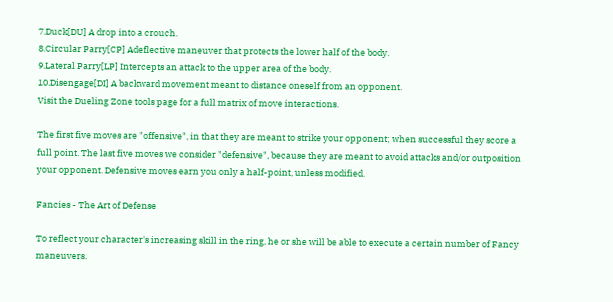7.Duck[DU] A drop into a crouch.
8.Circular Parry[CP] Adeflective maneuver that protects the lower half of the body.
9.Lateral Parry[LP] Intercepts an attack to the upper area of the body.
10.Disengage[DI] A backward movement meant to distance oneself from an opponent.
Visit the Dueling Zone tools page for a full matrix of move interactions.

The first five moves are "offensive", in that they are meant to strike your opponent; when successful they score a full point. The last five moves we consider "defensive", because they are meant to avoid attacks and/or outposition your opponent. Defensive moves earn you only a half-point, unless modified.

Fancies - The Art of Defense

To reflect your character's increasing skill in the ring, he or she will be able to execute a certain number of Fancy maneuvers.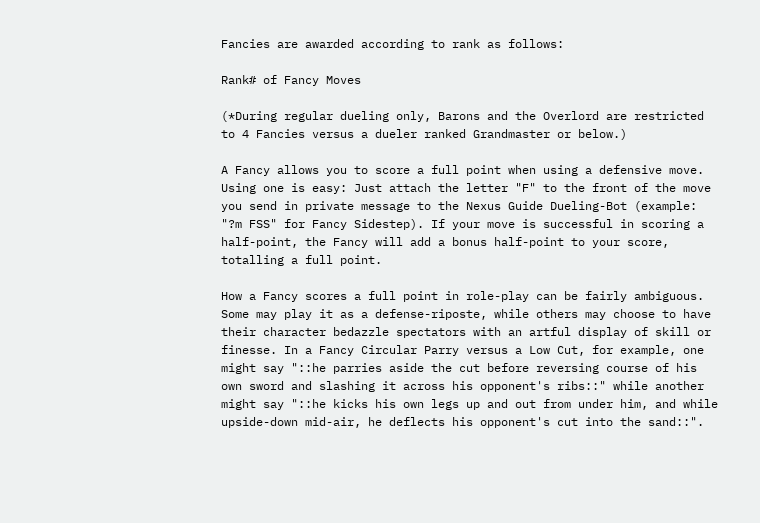Fancies are awarded according to rank as follows:

Rank# of Fancy Moves

(*During regular dueling only, Barons and the Overlord are restricted to 4 Fancies versus a dueler ranked Grandmaster or below.)

A Fancy allows you to score a full point when using a defensive move. Using one is easy: Just attach the letter "F" to the front of the move you send in private message to the Nexus Guide Dueling-Bot (example: "?m FSS" for Fancy Sidestep). If your move is successful in scoring a half-point, the Fancy will add a bonus half-point to your score, totalling a full point.

How a Fancy scores a full point in role-play can be fairly ambiguous. Some may play it as a defense-riposte, while others may choose to have their character bedazzle spectators with an artful display of skill or finesse. In a Fancy Circular Parry versus a Low Cut, for example, one might say "::he parries aside the cut before reversing course of his own sword and slashing it across his opponent's ribs::" while another might say "::he kicks his own legs up and out from under him, and while upside-down mid-air, he deflects his opponent's cut into the sand::".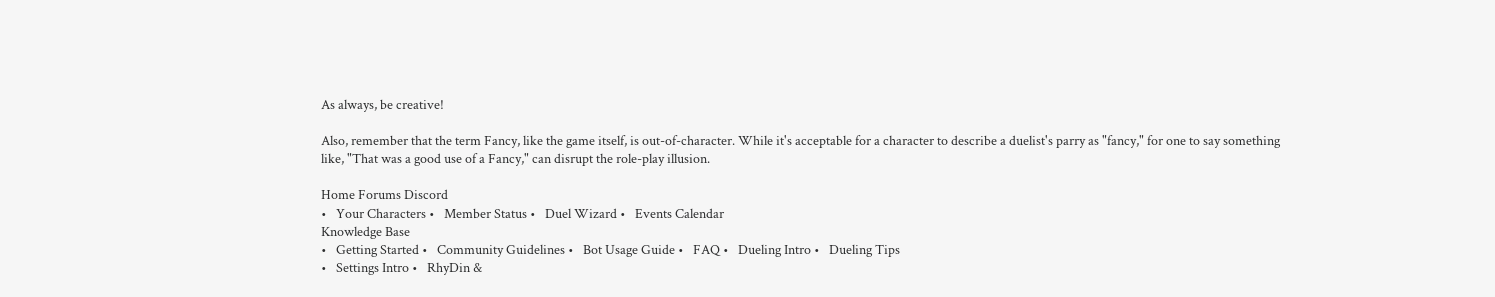As always, be creative!

Also, remember that the term Fancy, like the game itself, is out-of-character. While it's acceptable for a character to describe a duelist's parry as "fancy," for one to say something like, "That was a good use of a Fancy," can disrupt the role-play illusion.

Home Forums Discord
•   Your Characters •   Member Status •   Duel Wizard •   Events Calendar
Knowledge Base
•   Getting Started •   Community Guidelines •   Bot Usage Guide •   FAQ •   Dueling Intro •   Dueling Tips
•   Settings Intro •   RhyDin &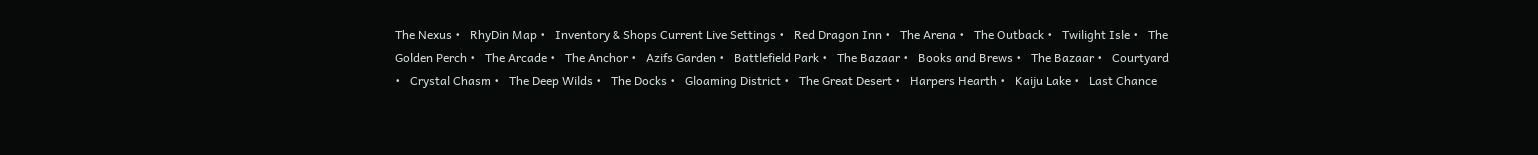The Nexus •   RhyDin Map •   Inventory & Shops Current Live Settings •   Red Dragon Inn •   The Arena •   The Outback •   Twilight Isle •   The Golden Perch •   The Arcade •   The Anchor •   Azifs Garden •   Battlefield Park •   The Bazaar •   Books and Brews •   The Bazaar •   Courtyard •   Crystal Chasm •   The Deep Wilds •   The Docks •   Gloaming District •   The Great Desert •   Harpers Hearth •   Kaiju Lake •   Last Chance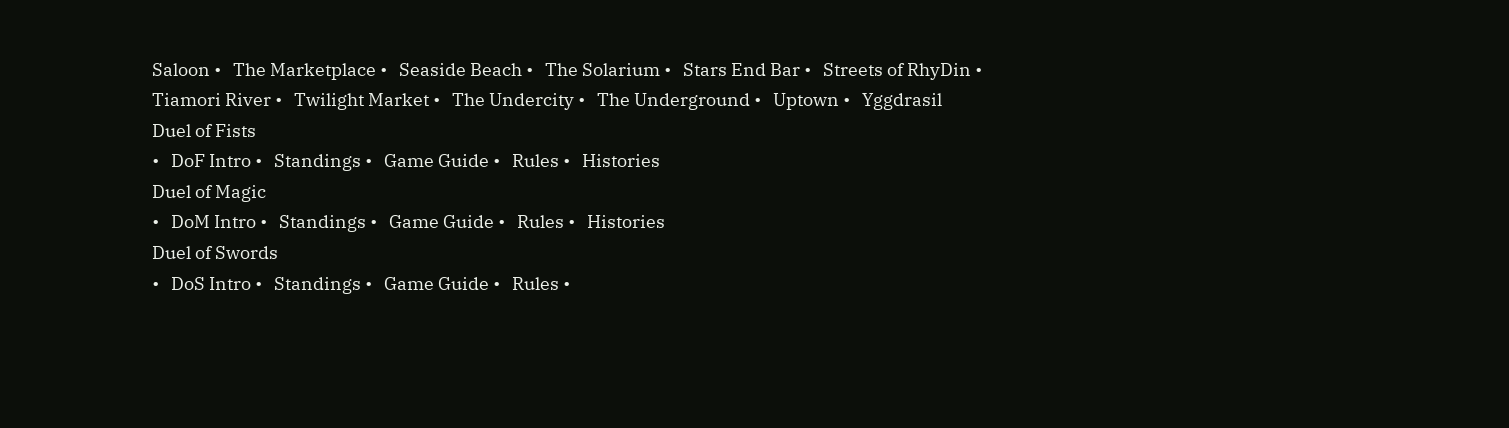Saloon •   The Marketplace •   Seaside Beach •   The Solarium •   Stars End Bar •   Streets of RhyDin •   Tiamori River •   Twilight Market •   The Undercity •   The Underground •   Uptown •   Yggdrasil
Duel of Fists
•   DoF Intro •   Standings •   Game Guide •   Rules •   Histories
Duel of Magic
•   DoM Intro •   Standings •   Game Guide •   Rules •   Histories
Duel of Swords
•   DoS Intro •   Standings •   Game Guide •   Rules •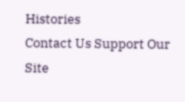Histories
Contact Us Support Our Site